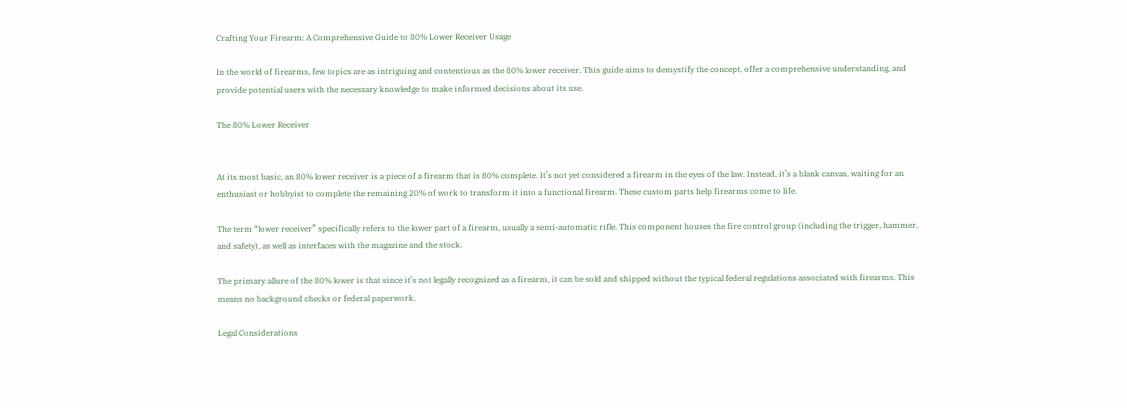Crafting Your Firearm: A Comprehensive Guide to 80% Lower Receiver Usage

In the world of firearms, few topics are as intriguing and contentious as the 80% lower receiver. This guide aims to demystify the concept, offer a comprehensive understanding, and provide potential users with the necessary knowledge to make informed decisions about its use.

The 80% Lower Receiver


At its most basic, an 80% lower receiver is a piece of a firearm that is 80% complete. It’s not yet considered a firearm in the eyes of the law. Instead, it’s a blank canvas, waiting for an enthusiast or hobbyist to complete the remaining 20% of work to transform it into a functional firearm. These custom parts help firearms come to life.

The term “lower receiver” specifically refers to the lower part of a firearm, usually a semi-automatic rifle. This component houses the fire control group (including the trigger, hammer, and safety), as well as interfaces with the magazine and the stock.

The primary allure of the 80% lower is that since it’s not legally recognized as a firearm, it can be sold and shipped without the typical federal regulations associated with firearms. This means no background checks or federal paperwork.

Legal Considerations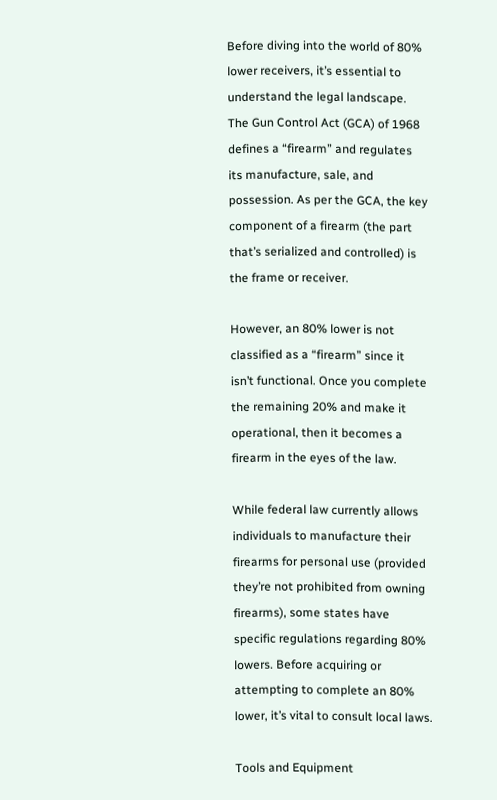Before diving into the world of 80% lower receivers, it’s essential to understand the legal landscape. The Gun Control Act (GCA) of 1968 defines a “firearm” and regulates its manufacture, sale, and possession. As per the GCA, the key component of a firearm (the part that’s serialized and controlled) is the frame or receiver.

However, an 80% lower is not classified as a “firearm” since it isn’t functional. Once you complete the remaining 20% and make it operational, then it becomes a firearm in the eyes of the law.

While federal law currently allows individuals to manufacture their firearms for personal use (provided they’re not prohibited from owning firearms), some states have specific regulations regarding 80% lowers. Before acquiring or attempting to complete an 80% lower, it’s vital to consult local laws.

Tools and Equipment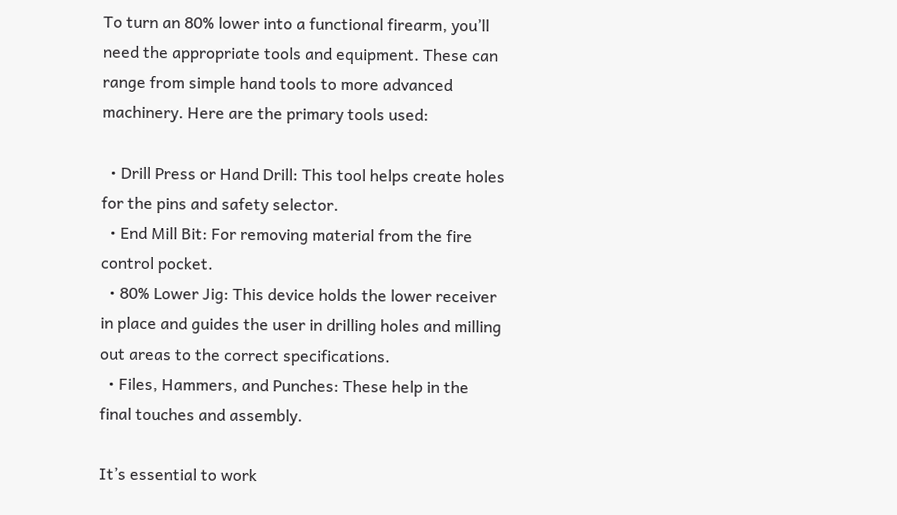To turn an 80% lower into a functional firearm, you’ll need the appropriate tools and equipment. These can range from simple hand tools to more advanced machinery. Here are the primary tools used:

  • Drill Press or Hand Drill: This tool helps create holes for the pins and safety selector.
  • End Mill Bit: For removing material from the fire control pocket.
  • 80% Lower Jig: This device holds the lower receiver in place and guides the user in drilling holes and milling out areas to the correct specifications.
  • Files, Hammers, and Punches: These help in the final touches and assembly.

It’s essential to work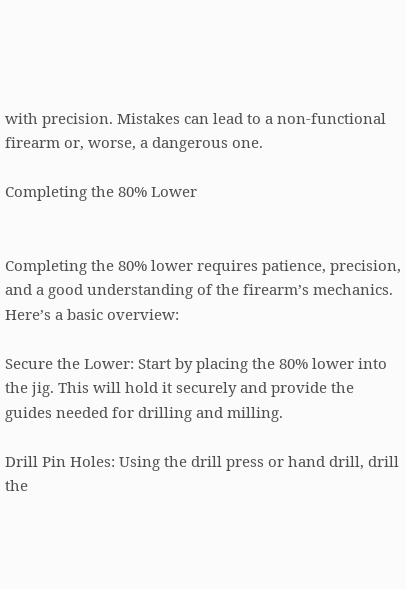with precision. Mistakes can lead to a non-functional firearm or, worse, a dangerous one.

Completing the 80% Lower


Completing the 80% lower requires patience, precision, and a good understanding of the firearm’s mechanics. Here’s a basic overview:

Secure the Lower: Start by placing the 80% lower into the jig. This will hold it securely and provide the guides needed for drilling and milling.

Drill Pin Holes: Using the drill press or hand drill, drill the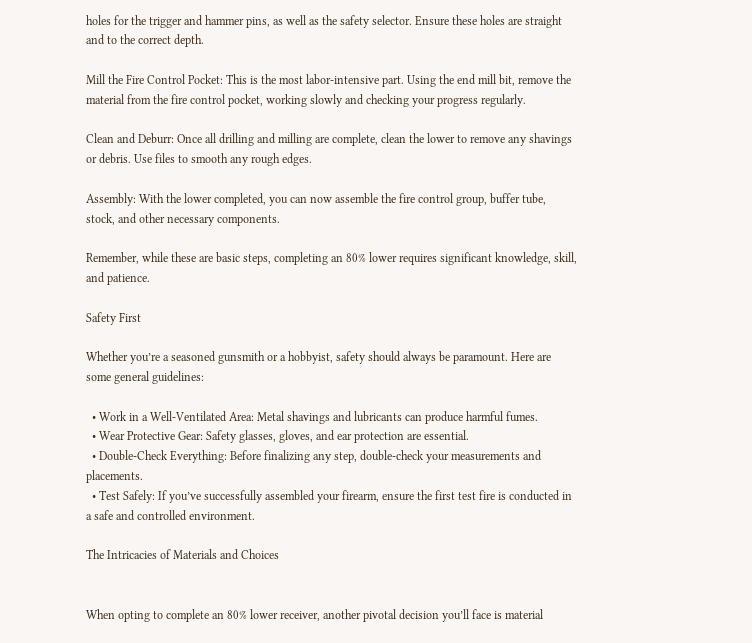holes for the trigger and hammer pins, as well as the safety selector. Ensure these holes are straight and to the correct depth.

Mill the Fire Control Pocket: This is the most labor-intensive part. Using the end mill bit, remove the material from the fire control pocket, working slowly and checking your progress regularly.

Clean and Deburr: Once all drilling and milling are complete, clean the lower to remove any shavings or debris. Use files to smooth any rough edges.

Assembly: With the lower completed, you can now assemble the fire control group, buffer tube, stock, and other necessary components.

Remember, while these are basic steps, completing an 80% lower requires significant knowledge, skill, and patience.

Safety First

Whether you’re a seasoned gunsmith or a hobbyist, safety should always be paramount. Here are some general guidelines:

  • Work in a Well-Ventilated Area: Metal shavings and lubricants can produce harmful fumes.
  • Wear Protective Gear: Safety glasses, gloves, and ear protection are essential.
  • Double-Check Everything: Before finalizing any step, double-check your measurements and placements.
  • Test Safely: If you’ve successfully assembled your firearm, ensure the first test fire is conducted in a safe and controlled environment.

The Intricacies of Materials and Choices


When opting to complete an 80% lower receiver, another pivotal decision you’ll face is material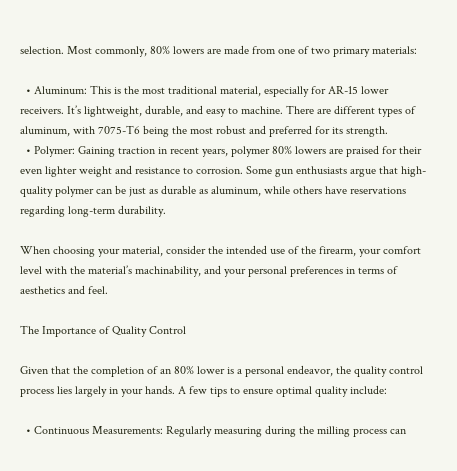selection. Most commonly, 80% lowers are made from one of two primary materials:

  • Aluminum: This is the most traditional material, especially for AR-15 lower receivers. It’s lightweight, durable, and easy to machine. There are different types of aluminum, with 7075-T6 being the most robust and preferred for its strength.
  • Polymer: Gaining traction in recent years, polymer 80% lowers are praised for their even lighter weight and resistance to corrosion. Some gun enthusiasts argue that high-quality polymer can be just as durable as aluminum, while others have reservations regarding long-term durability.

When choosing your material, consider the intended use of the firearm, your comfort level with the material’s machinability, and your personal preferences in terms of aesthetics and feel.

The Importance of Quality Control

Given that the completion of an 80% lower is a personal endeavor, the quality control process lies largely in your hands. A few tips to ensure optimal quality include:

  • Continuous Measurements: Regularly measuring during the milling process can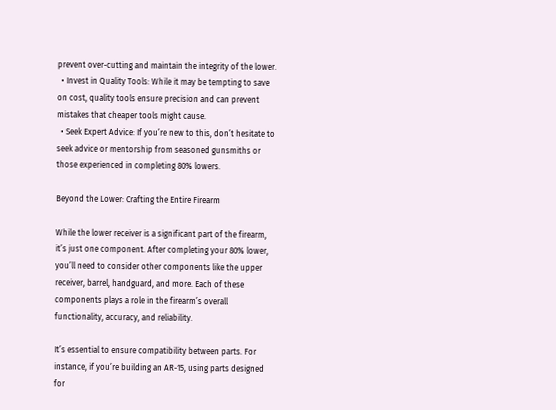prevent over-cutting and maintain the integrity of the lower.
  • Invest in Quality Tools: While it may be tempting to save on cost, quality tools ensure precision and can prevent mistakes that cheaper tools might cause.
  • Seek Expert Advice: If you’re new to this, don’t hesitate to seek advice or mentorship from seasoned gunsmiths or those experienced in completing 80% lowers.

Beyond the Lower: Crafting the Entire Firearm

While the lower receiver is a significant part of the firearm, it’s just one component. After completing your 80% lower, you’ll need to consider other components like the upper receiver, barrel, handguard, and more. Each of these components plays a role in the firearm’s overall functionality, accuracy, and reliability.

It’s essential to ensure compatibility between parts. For instance, if you’re building an AR-15, using parts designed for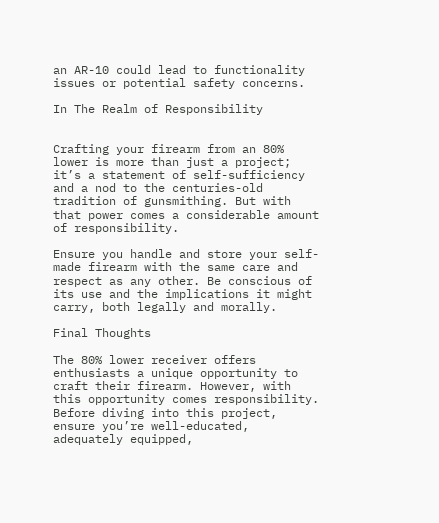an AR-10 could lead to functionality issues or potential safety concerns.

In The Realm of Responsibility


Crafting your firearm from an 80% lower is more than just a project; it’s a statement of self-sufficiency and a nod to the centuries-old tradition of gunsmithing. But with that power comes a considerable amount of responsibility.

Ensure you handle and store your self-made firearm with the same care and respect as any other. Be conscious of its use and the implications it might carry, both legally and morally.

Final Thoughts

The 80% lower receiver offers enthusiasts a unique opportunity to craft their firearm. However, with this opportunity comes responsibility. Before diving into this project, ensure you’re well-educated, adequately equipped,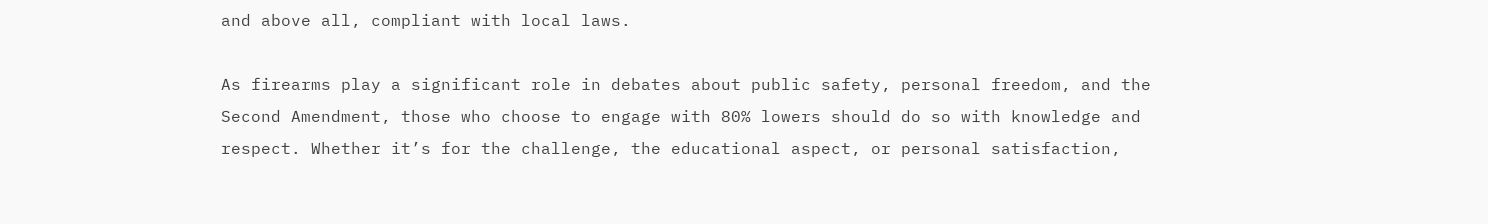and above all, compliant with local laws.

As firearms play a significant role in debates about public safety, personal freedom, and the Second Amendment, those who choose to engage with 80% lowers should do so with knowledge and respect. Whether it’s for the challenge, the educational aspect, or personal satisfaction,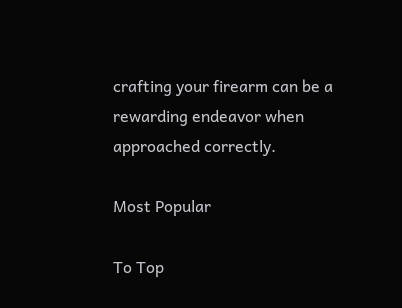crafting your firearm can be a rewarding endeavor when approached correctly.

Most Popular

To Top